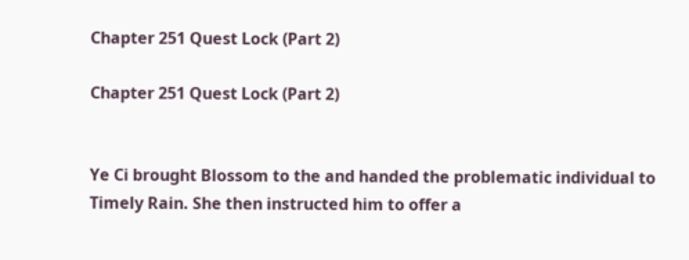Chapter 251 Quest Lock (Part 2)

Chapter 251 Quest Lock (Part 2)


Ye Ci brought Blossom to the and handed the problematic individual to Timely Rain. She then instructed him to offer a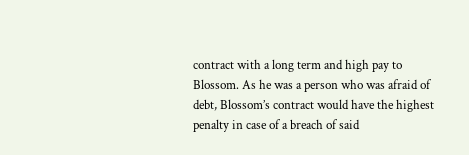contract with a long term and high pay to Blossom. As he was a person who was afraid of debt, Blossom’s contract would have the highest penalty in case of a breach of said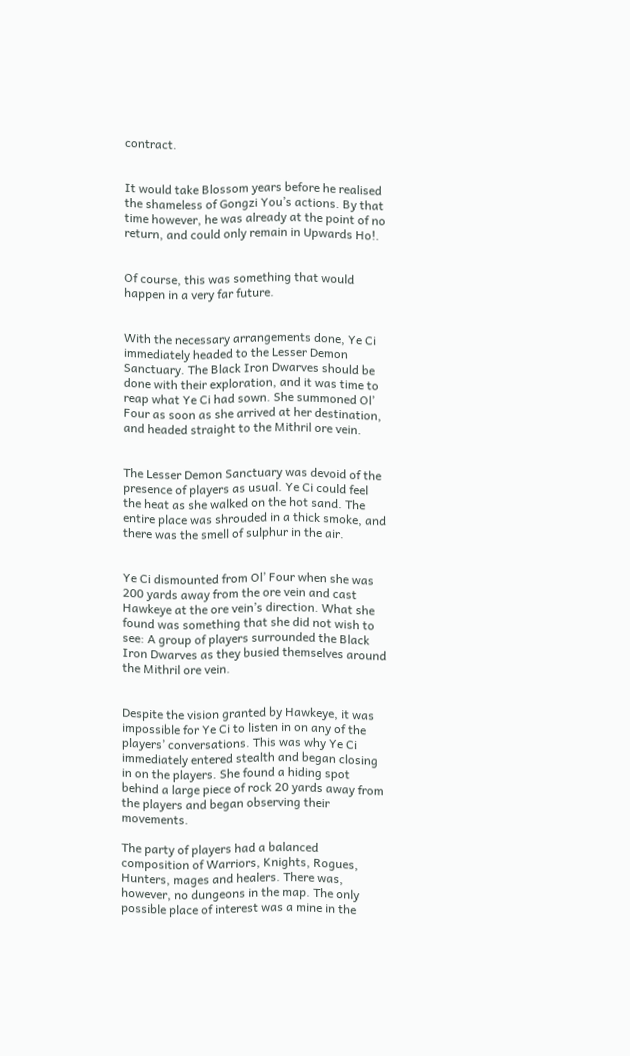contract.


It would take Blossom years before he realised the shameless of Gongzi You’s actions. By that time however, he was already at the point of no return, and could only remain in Upwards Ho!.


Of course, this was something that would happen in a very far future.


With the necessary arrangements done, Ye Ci immediately headed to the Lesser Demon Sanctuary. The Black Iron Dwarves should be done with their exploration, and it was time to reap what Ye Ci had sown. She summoned Ol’ Four as soon as she arrived at her destination, and headed straight to the Mithril ore vein.


The Lesser Demon Sanctuary was devoid of the presence of players as usual. Ye Ci could feel the heat as she walked on the hot sand. The entire place was shrouded in a thick smoke, and there was the smell of sulphur in the air.


Ye Ci dismounted from Ol’ Four when she was 200 yards away from the ore vein and cast Hawkeye at the ore vein’s direction. What she found was something that she did not wish to see: A group of players surrounded the Black Iron Dwarves as they busied themselves around the Mithril ore vein.


Despite the vision granted by Hawkeye, it was impossible for Ye Ci to listen in on any of the players’ conversations. This was why Ye Ci immediately entered stealth and began closing in on the players. She found a hiding spot behind a large piece of rock 20 yards away from the players and began observing their movements.

The party of players had a balanced composition of Warriors, Knights, Rogues, Hunters, mages and healers. There was, however, no dungeons in the map. The only possible place of interest was a mine in the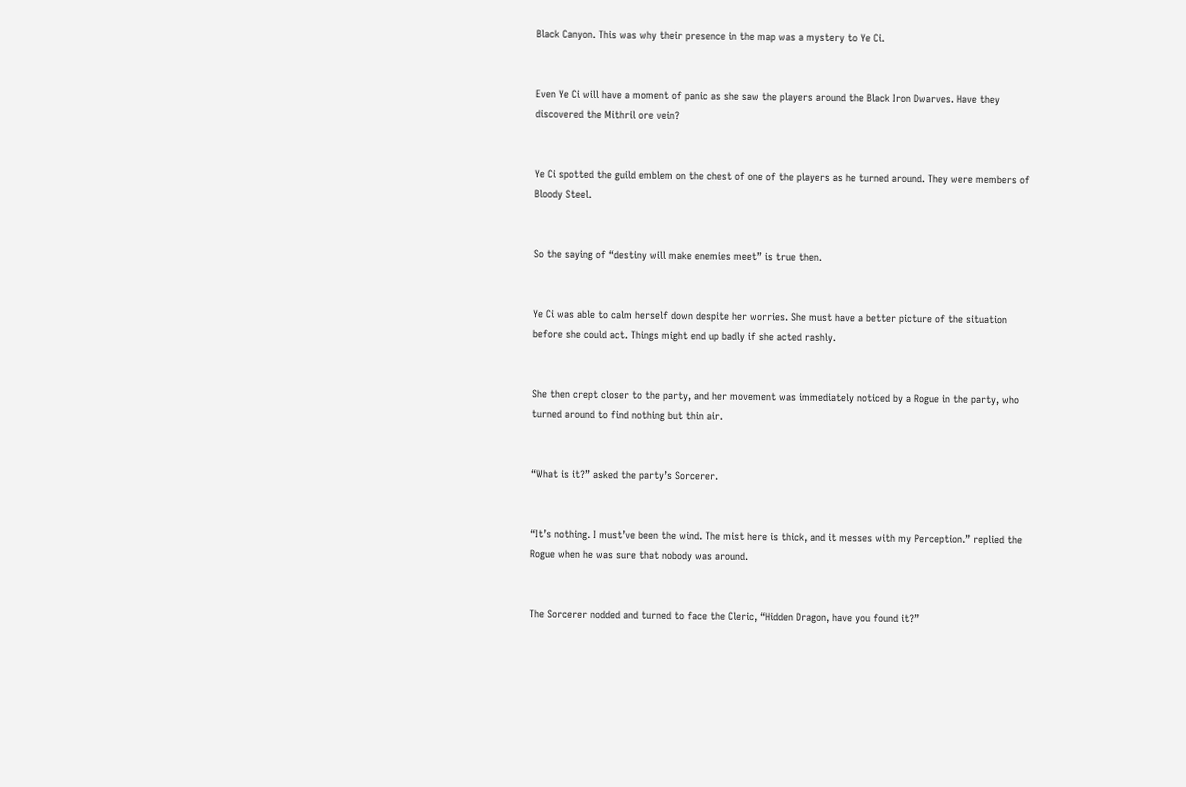Black Canyon. This was why their presence in the map was a mystery to Ye Ci.


Even Ye Ci will have a moment of panic as she saw the players around the Black Iron Dwarves. Have they discovered the Mithril ore vein?


Ye Ci spotted the guild emblem on the chest of one of the players as he turned around. They were members of Bloody Steel.


So the saying of “destiny will make enemies meet” is true then.


Ye Ci was able to calm herself down despite her worries. She must have a better picture of the situation before she could act. Things might end up badly if she acted rashly.


She then crept closer to the party, and her movement was immediately noticed by a Rogue in the party, who turned around to find nothing but thin air.


“What is it?” asked the party’s Sorcerer.


“It’s nothing. I must’ve been the wind. The mist here is thick, and it messes with my Perception.” replied the Rogue when he was sure that nobody was around.


The Sorcerer nodded and turned to face the Cleric, “Hidden Dragon, have you found it?”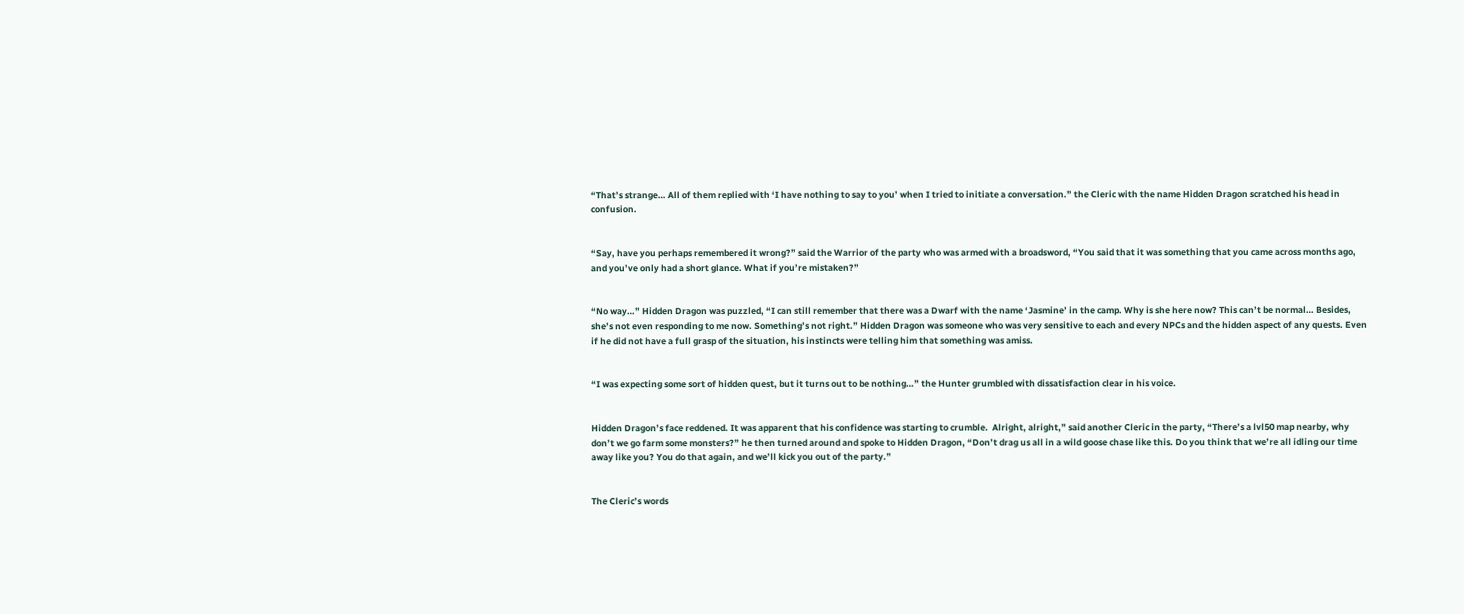“That’s strange… All of them replied with ‘I have nothing to say to you’ when I tried to initiate a conversation.” the Cleric with the name Hidden Dragon scratched his head in confusion.


“Say, have you perhaps remembered it wrong?” said the Warrior of the party who was armed with a broadsword, “You said that it was something that you came across months ago, and you’ve only had a short glance. What if you’re mistaken?”


“No way…” Hidden Dragon was puzzled, “I can still remember that there was a Dwarf with the name ‘Jasmine’ in the camp. Why is she here now? This can’t be normal… Besides, she’s not even responding to me now. Something’s not right.” Hidden Dragon was someone who was very sensitive to each and every NPCs and the hidden aspect of any quests. Even if he did not have a full grasp of the situation, his instincts were telling him that something was amiss.


“I was expecting some sort of hidden quest, but it turns out to be nothing…” the Hunter grumbled with dissatisfaction clear in his voice.


Hidden Dragon’s face reddened. It was apparent that his confidence was starting to crumble.  Alright, alright,” said another Cleric in the party, “There’s a lvl50 map nearby, why don’t we go farm some monsters?” he then turned around and spoke to Hidden Dragon, “Don’t drag us all in a wild goose chase like this. Do you think that we’re all idling our time away like you? You do that again, and we’ll kick you out of the party.”


The Cleric’s words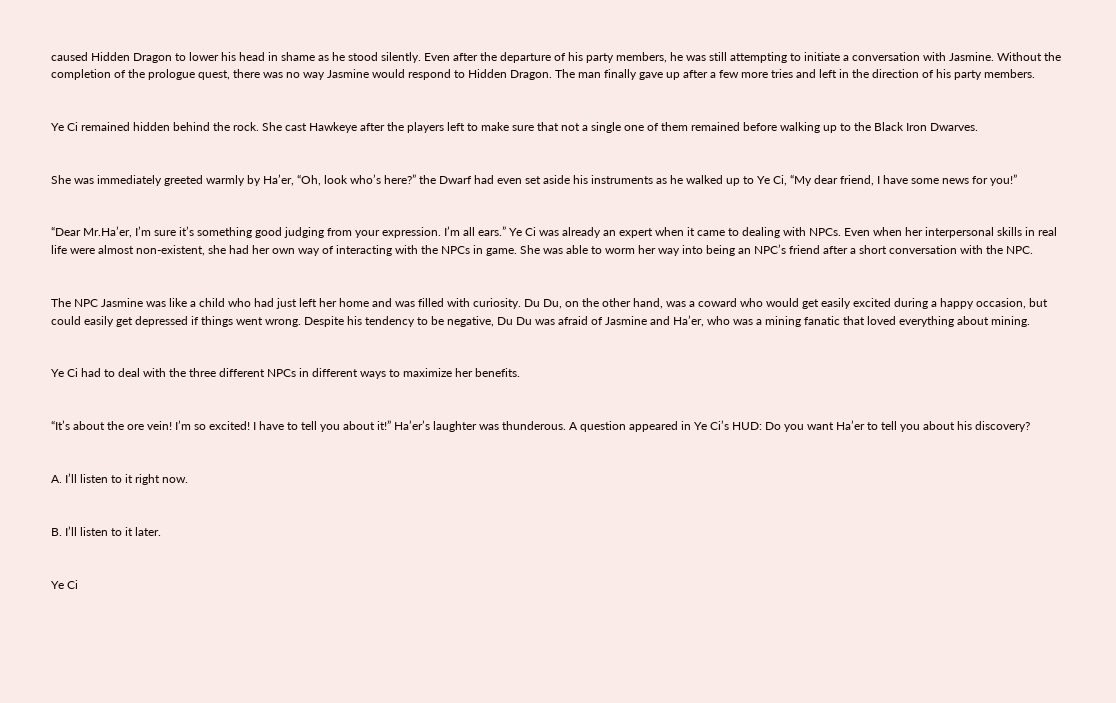caused Hidden Dragon to lower his head in shame as he stood silently. Even after the departure of his party members, he was still attempting to initiate a conversation with Jasmine. Without the completion of the prologue quest, there was no way Jasmine would respond to Hidden Dragon. The man finally gave up after a few more tries and left in the direction of his party members.


Ye Ci remained hidden behind the rock. She cast Hawkeye after the players left to make sure that not a single one of them remained before walking up to the Black Iron Dwarves.


She was immediately greeted warmly by Ha’er, “Oh, look who’s here?” the Dwarf had even set aside his instruments as he walked up to Ye Ci, “My dear friend, I have some news for you!”


“Dear Mr.Ha’er, I’m sure it’s something good judging from your expression. I’m all ears.” Ye Ci was already an expert when it came to dealing with NPCs. Even when her interpersonal skills in real life were almost non-existent, she had her own way of interacting with the NPCs in game. She was able to worm her way into being an NPC’s friend after a short conversation with the NPC.


The NPC Jasmine was like a child who had just left her home and was filled with curiosity. Du Du, on the other hand, was a coward who would get easily excited during a happy occasion, but could easily get depressed if things went wrong. Despite his tendency to be negative, Du Du was afraid of Jasmine and Ha’er, who was a mining fanatic that loved everything about mining.


Ye Ci had to deal with the three different NPCs in different ways to maximize her benefits.


“It’s about the ore vein! I’m so excited! I have to tell you about it!” Ha’er’s laughter was thunderous. A question appeared in Ye Ci’s HUD: Do you want Ha’er to tell you about his discovery?


A. I’ll listen to it right now.


B. I’ll listen to it later.


Ye Ci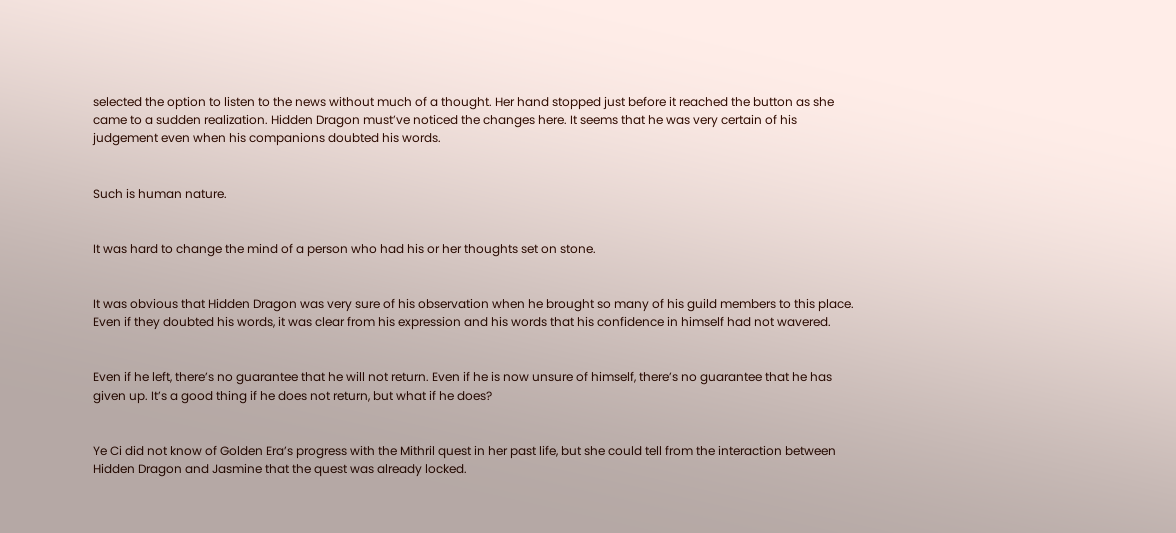selected the option to listen to the news without much of a thought. Her hand stopped just before it reached the button as she came to a sudden realization. Hidden Dragon must’ve noticed the changes here. It seems that he was very certain of his judgement even when his companions doubted his words.


Such is human nature.


It was hard to change the mind of a person who had his or her thoughts set on stone.


It was obvious that Hidden Dragon was very sure of his observation when he brought so many of his guild members to this place. Even if they doubted his words, it was clear from his expression and his words that his confidence in himself had not wavered.


Even if he left, there’s no guarantee that he will not return. Even if he is now unsure of himself, there’s no guarantee that he has given up. It’s a good thing if he does not return, but what if he does?


Ye Ci did not know of Golden Era’s progress with the Mithril quest in her past life, but she could tell from the interaction between Hidden Dragon and Jasmine that the quest was already locked.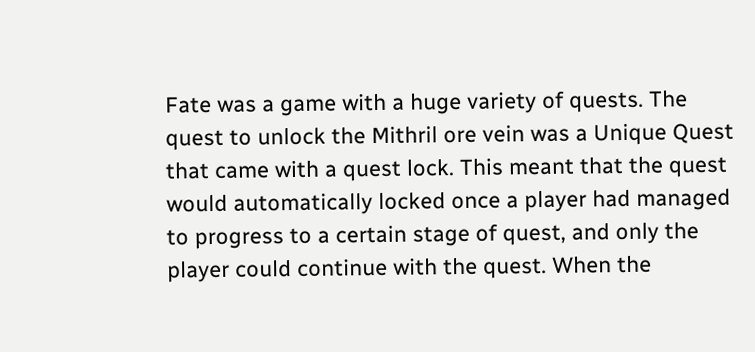Fate was a game with a huge variety of quests. The quest to unlock the Mithril ore vein was a Unique Quest that came with a quest lock. This meant that the quest would automatically locked once a player had managed to progress to a certain stage of quest, and only the player could continue with the quest. When the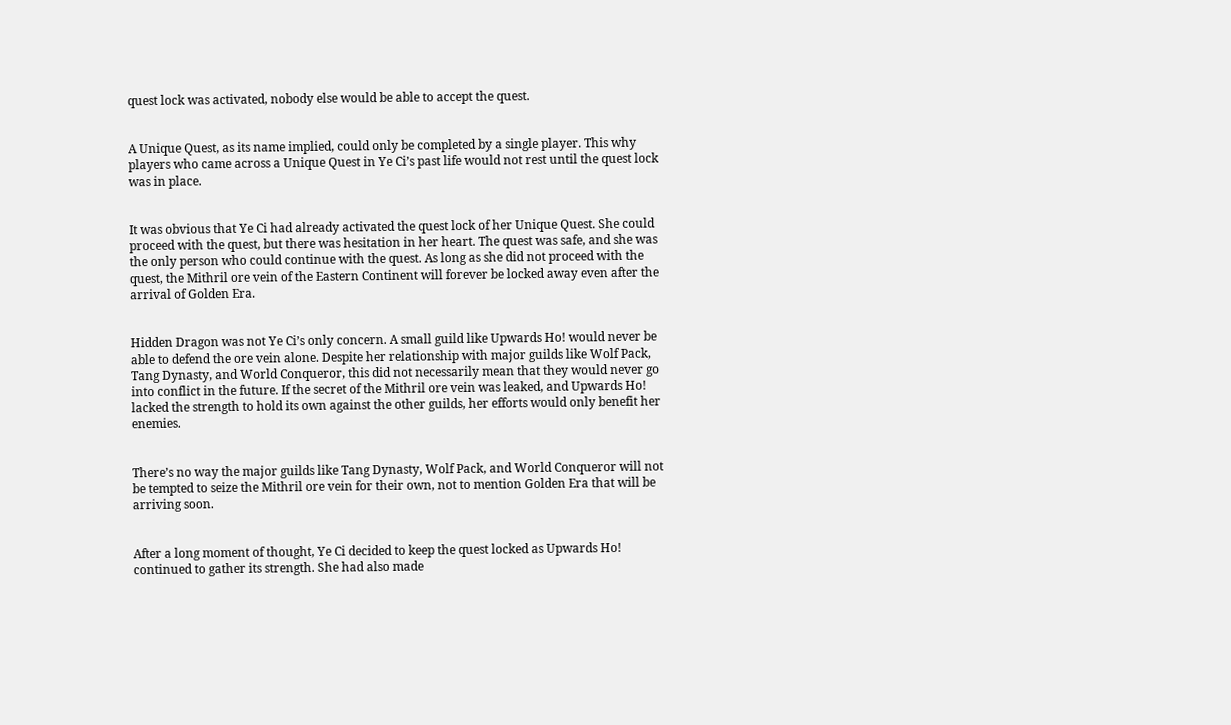quest lock was activated, nobody else would be able to accept the quest.


A Unique Quest, as its name implied, could only be completed by a single player. This why players who came across a Unique Quest in Ye Ci’s past life would not rest until the quest lock was in place.


It was obvious that Ye Ci had already activated the quest lock of her Unique Quest. She could proceed with the quest, but there was hesitation in her heart. The quest was safe, and she was the only person who could continue with the quest. As long as she did not proceed with the quest, the Mithril ore vein of the Eastern Continent will forever be locked away even after the arrival of Golden Era.


Hidden Dragon was not Ye Ci’s only concern. A small guild like Upwards Ho! would never be able to defend the ore vein alone. Despite her relationship with major guilds like Wolf Pack, Tang Dynasty, and World Conqueror, this did not necessarily mean that they would never go into conflict in the future. If the secret of the Mithril ore vein was leaked, and Upwards Ho! lacked the strength to hold its own against the other guilds, her efforts would only benefit her enemies.


There’s no way the major guilds like Tang Dynasty, Wolf Pack, and World Conqueror will not be tempted to seize the Mithril ore vein for their own, not to mention Golden Era that will be arriving soon.


After a long moment of thought, Ye Ci decided to keep the quest locked as Upwards Ho! continued to gather its strength. She had also made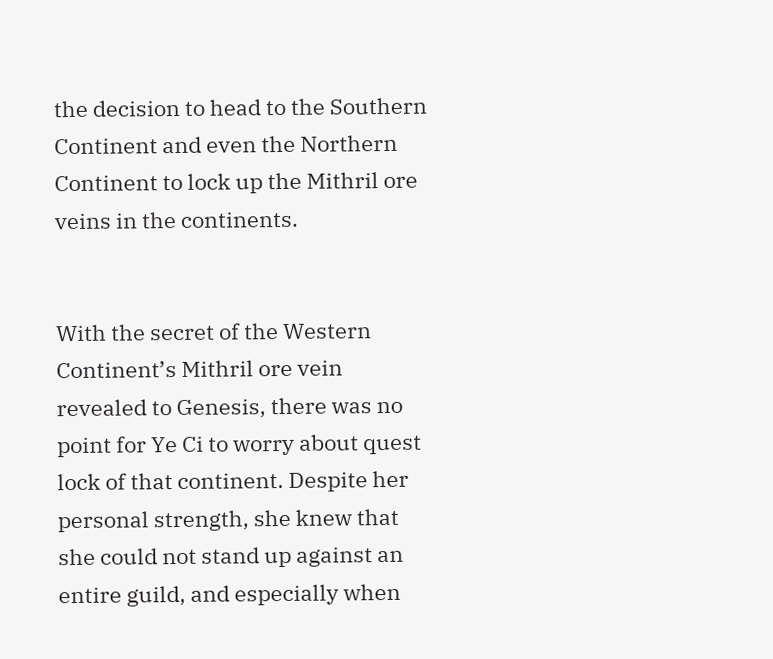the decision to head to the Southern Continent and even the Northern Continent to lock up the Mithril ore veins in the continents.


With the secret of the Western Continent’s Mithril ore vein revealed to Genesis, there was no point for Ye Ci to worry about quest lock of that continent. Despite her personal strength, she knew that she could not stand up against an entire guild, and especially when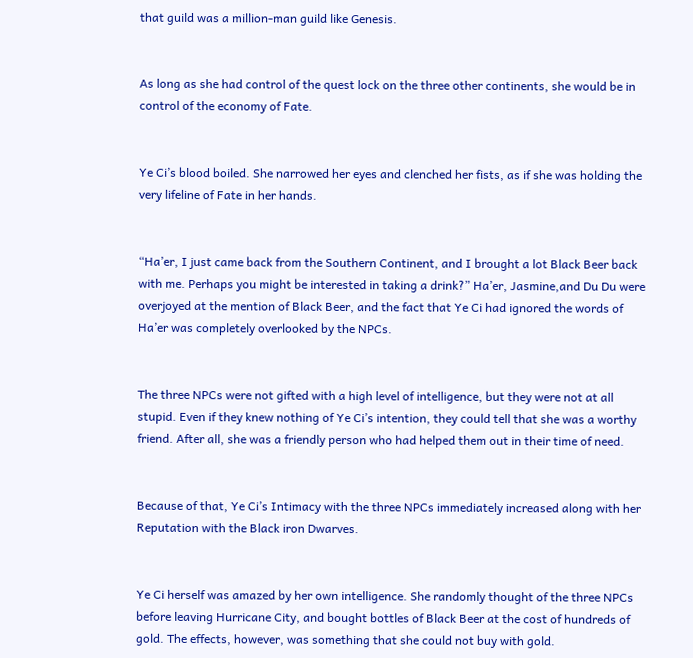that guild was a million-man guild like Genesis.


As long as she had control of the quest lock on the three other continents, she would be in control of the economy of Fate.


Ye Ci’s blood boiled. She narrowed her eyes and clenched her fists, as if she was holding the very lifeline of Fate in her hands.


“Ha’er, I just came back from the Southern Continent, and I brought a lot Black Beer back with me. Perhaps you might be interested in taking a drink?” Ha’er, Jasmine,and Du Du were overjoyed at the mention of Black Beer, and the fact that Ye Ci had ignored the words of Ha’er was completely overlooked by the NPCs.


The three NPCs were not gifted with a high level of intelligence, but they were not at all stupid. Even if they knew nothing of Ye Ci’s intention, they could tell that she was a worthy friend. After all, she was a friendly person who had helped them out in their time of need.


Because of that, Ye Ci’s Intimacy with the three NPCs immediately increased along with her Reputation with the Black iron Dwarves.


Ye Ci herself was amazed by her own intelligence. She randomly thought of the three NPCs before leaving Hurricane City, and bought bottles of Black Beer at the cost of hundreds of gold. The effects, however, was something that she could not buy with gold.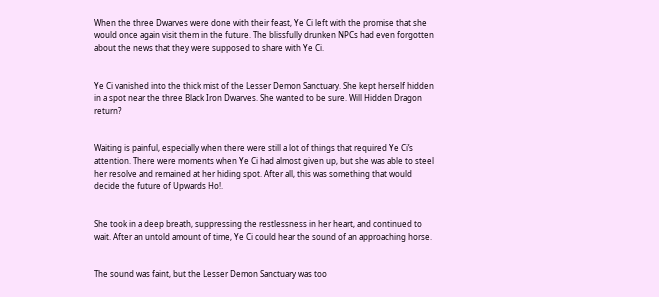When the three Dwarves were done with their feast, Ye Ci left with the promise that she would once again visit them in the future. The blissfully drunken NPCs had even forgotten about the news that they were supposed to share with Ye Ci.


Ye Ci vanished into the thick mist of the Lesser Demon Sanctuary. She kept herself hidden in a spot near the three Black Iron Dwarves. She wanted to be sure. Will Hidden Dragon return?


Waiting is painful, especially when there were still a lot of things that required Ye Ci’s attention. There were moments when Ye Ci had almost given up, but she was able to steel her resolve and remained at her hiding spot. After all, this was something that would decide the future of Upwards Ho!.


She took in a deep breath, suppressing the restlessness in her heart, and continued to wait. After an untold amount of time, Ye Ci could hear the sound of an approaching horse.


The sound was faint, but the Lesser Demon Sanctuary was too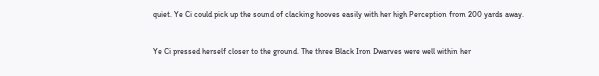quiet. Ye Ci could pick up the sound of clacking hooves easily with her high Perception from 200 yards away.


Ye Ci pressed herself closer to the ground. The three Black Iron Dwarves were well within her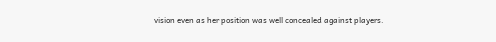vision even as her position was well concealed against players.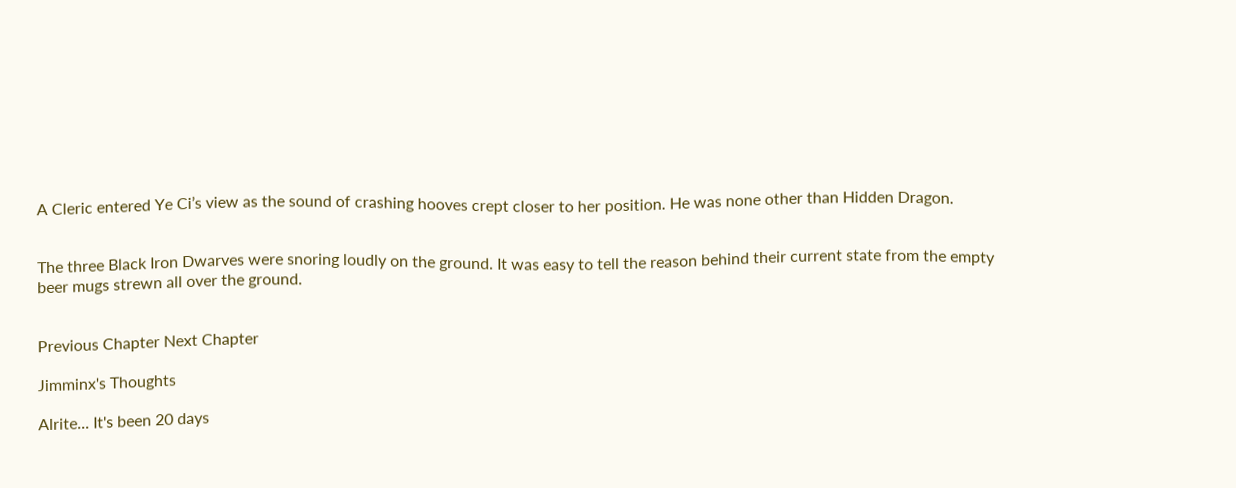A Cleric entered Ye Ci’s view as the sound of crashing hooves crept closer to her position. He was none other than Hidden Dragon.


The three Black Iron Dwarves were snoring loudly on the ground. It was easy to tell the reason behind their current state from the empty beer mugs strewn all over the ground.


Previous Chapter Next Chapter

Jimminx's Thoughts

Alrite... It's been 20 days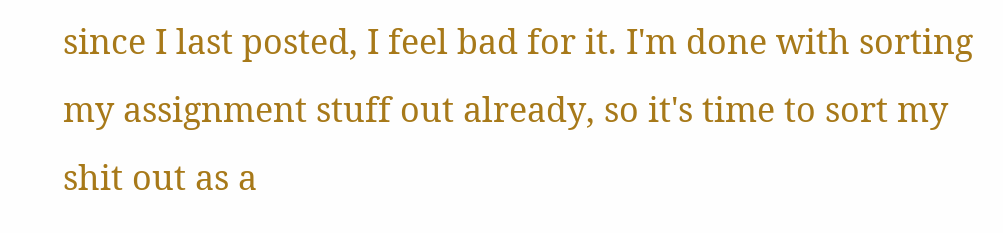since I last posted, I feel bad for it. I'm done with sorting my assignment stuff out already, so it's time to sort my shit out as a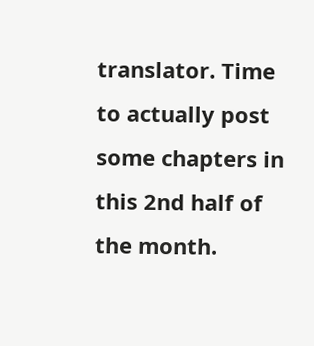translator. Time to actually post some chapters in this 2nd half of the month.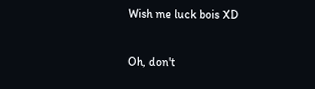Wish me luck bois XD

Oh, don't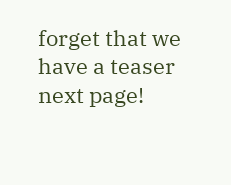forget that we have a teaser next page!